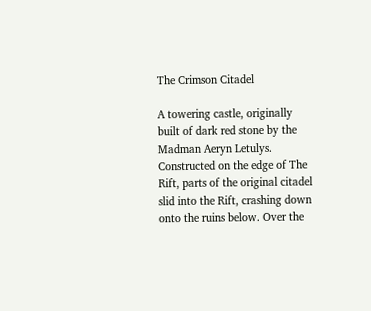The Crimson Citadel

A towering castle, originally built of dark red stone by the Madman Aeryn Letulys. Constructed on the edge of The Rift, parts of the original citadel slid into the Rift, crashing down onto the ruins below. Over the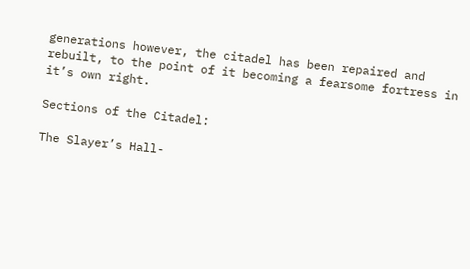generations however, the citadel has been repaired and rebuilt, to the point of it becoming a fearsome fortress in it’s own right.

Sections of the Citadel:

The Slayer’s Hall-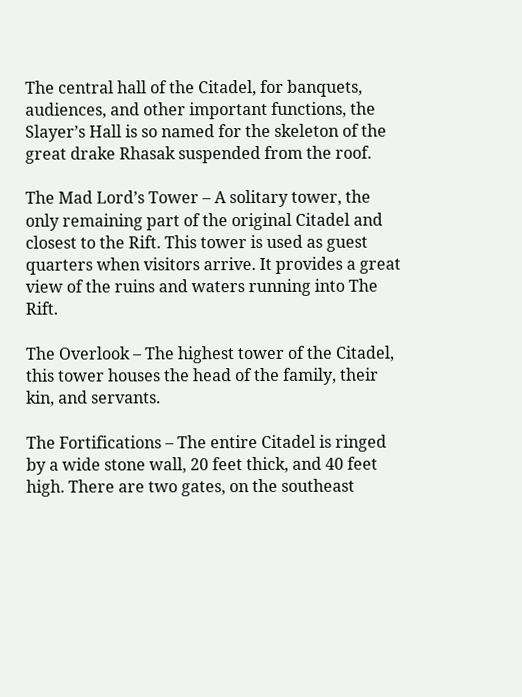The central hall of the Citadel, for banquets, audiences, and other important functions, the Slayer’s Hall is so named for the skeleton of the great drake Rhasak suspended from the roof.

The Mad Lord’s Tower – A solitary tower, the only remaining part of the original Citadel and closest to the Rift. This tower is used as guest quarters when visitors arrive. It provides a great view of the ruins and waters running into The Rift.

The Overlook – The highest tower of the Citadel, this tower houses the head of the family, their kin, and servants.

The Fortifications – The entire Citadel is ringed by a wide stone wall, 20 feet thick, and 40 feet high. There are two gates, on the southeast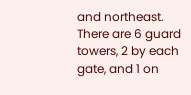and northeast. There are 6 guard towers, 2 by each gate, and 1 on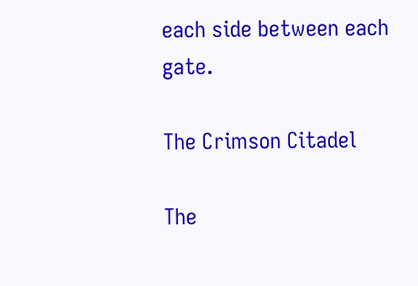each side between each gate.

The Crimson Citadel

The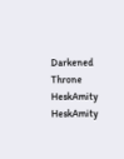Darkened Throne HeskAmity HeskAmity